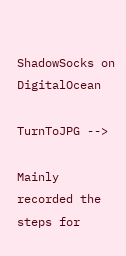ShadowSocks on DigitalOcean

TurnToJPG -->

Mainly recorded the steps for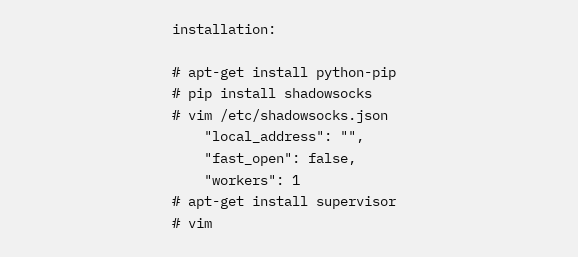installation:

# apt-get install python-pip
# pip install shadowsocks
# vim /etc/shadowsocks.json
    "local_address": "",
    "fast_open": false,
    "workers": 1
# apt-get install supervisor
# vim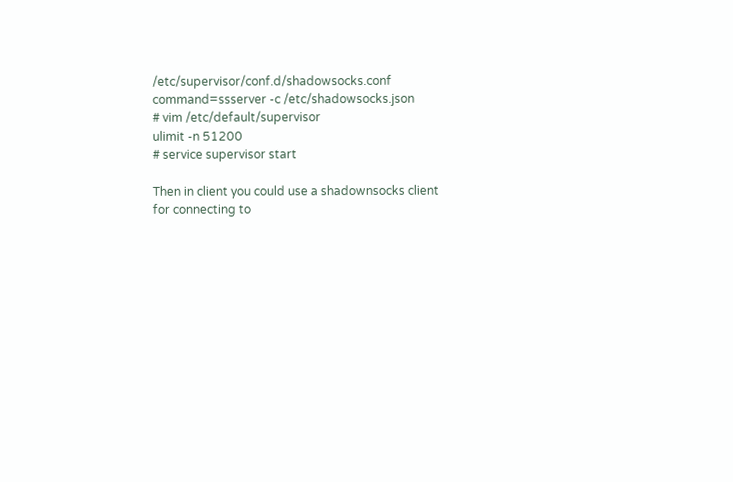/etc/supervisor/conf.d/shadowsocks.conf
command=ssserver -c /etc/shadowsocks.json
# vim /etc/default/supervisor
ulimit -n 51200
# service supervisor start

Then in client you could use a shadownsocks client for connecting to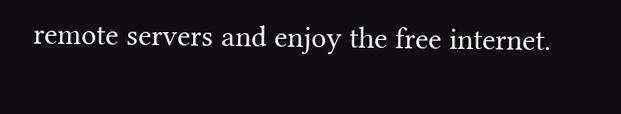remote servers and enjoy the free internet.